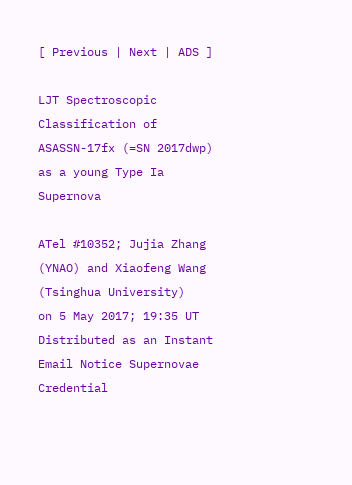[ Previous | Next | ADS ]

LJT Spectroscopic Classification of ASASSN-17fx (=SN 2017dwp) as a young Type Ia Supernova

ATel #10352; Jujia Zhang (YNAO) and Xiaofeng Wang (Tsinghua University)
on 5 May 2017; 19:35 UT
Distributed as an Instant Email Notice Supernovae
Credential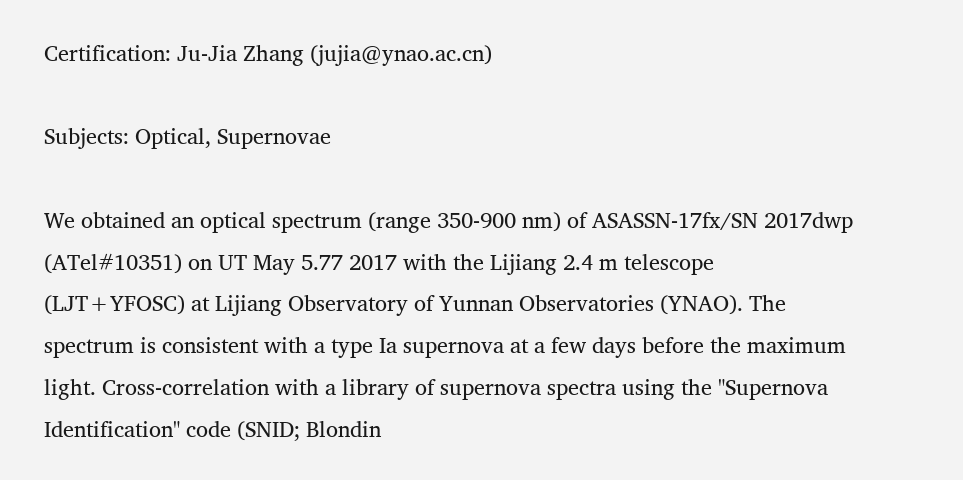Certification: Ju-Jia Zhang (jujia@ynao.ac.cn)

Subjects: Optical, Supernovae

We obtained an optical spectrum (range 350-900 nm) of ASASSN-17fx/SN 2017dwp (ATel#10351) on UT May 5.77 2017 with the Lijiang 2.4 m telescope (LJT+YFOSC) at Lijiang Observatory of Yunnan Observatories (YNAO). The spectrum is consistent with a type Ia supernova at a few days before the maximum light. Cross-correlation with a library of supernova spectra using the "Supernova Identification" code (SNID; Blondin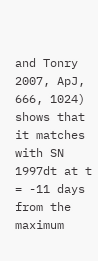and Tonry 2007, ApJ, 666, 1024) shows that it matches with SN 1997dt at t = -11 days from the maximum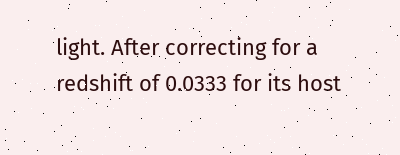light. After correcting for a redshift of 0.0333 for its host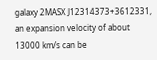galaxy 2MASX J12314373+3612331, an expansion velocity of about 13000 km/s can be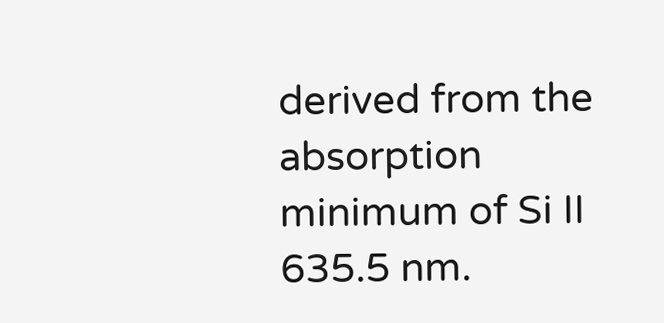derived from the absorption minimum of Si II 635.5 nm.